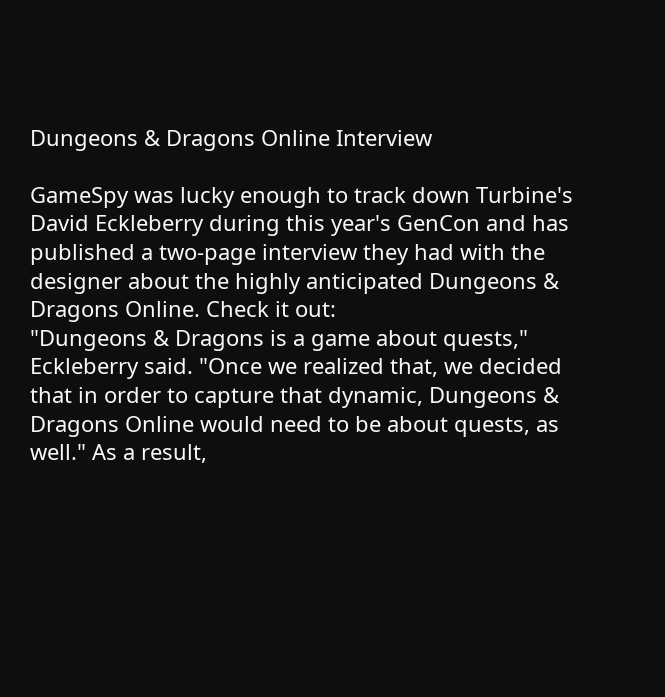Dungeons & Dragons Online Interview

GameSpy was lucky enough to track down Turbine's David Eckleberry during this year's GenCon and has published a two-page interview they had with the designer about the highly anticipated Dungeons & Dragons Online. Check it out:
"Dungeons & Dragons is a game about quests," Eckleberry said. "Once we realized that, we decided that in order to capture that dynamic, Dungeons & Dragons Online would need to be about quests, as well." As a result,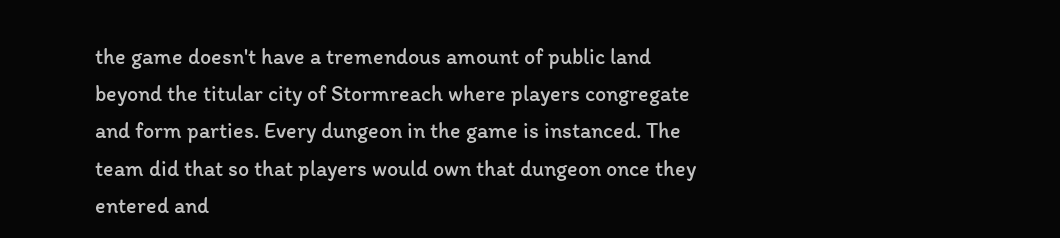the game doesn't have a tremendous amount of public land beyond the titular city of Stormreach where players congregate and form parties. Every dungeon in the game is instanced. The team did that so that players would own that dungeon once they entered and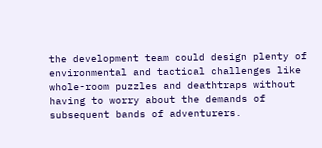the development team could design plenty of environmental and tactical challenges like whole-room puzzles and deathtraps without having to worry about the demands of subsequent bands of adventurers.